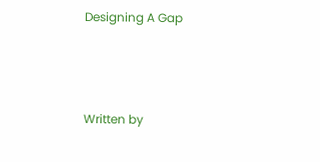Designing A Gap



Written by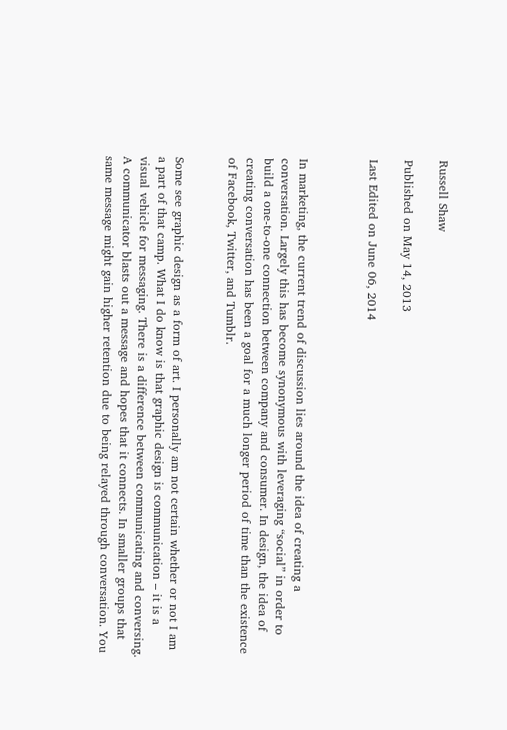Russell Shaw

Published on May 14, 2013

Last Edited on June 06, 2014



In marketing, the current trend of discussion lies around the idea of creating a conversation. Largely this has become synonymous with leveraging “social” in order to build a one-to-one connection between company and consumer. In design, the idea of creating conversation has been a goal for a much longer period of time than the existence of Facebook, Twitter, and Tumblr.


Some see graphic design as a form of art. I personally am not certain whether or not I am a part of that camp. What I do know is that graphic design is communication – it is a visual vehicle for messaging. There is a difference between communicating and conversing. A communicator blasts out a message and hopes that it connects. In smaller groups that same message might gain higher retention due to being relayed through conversation. You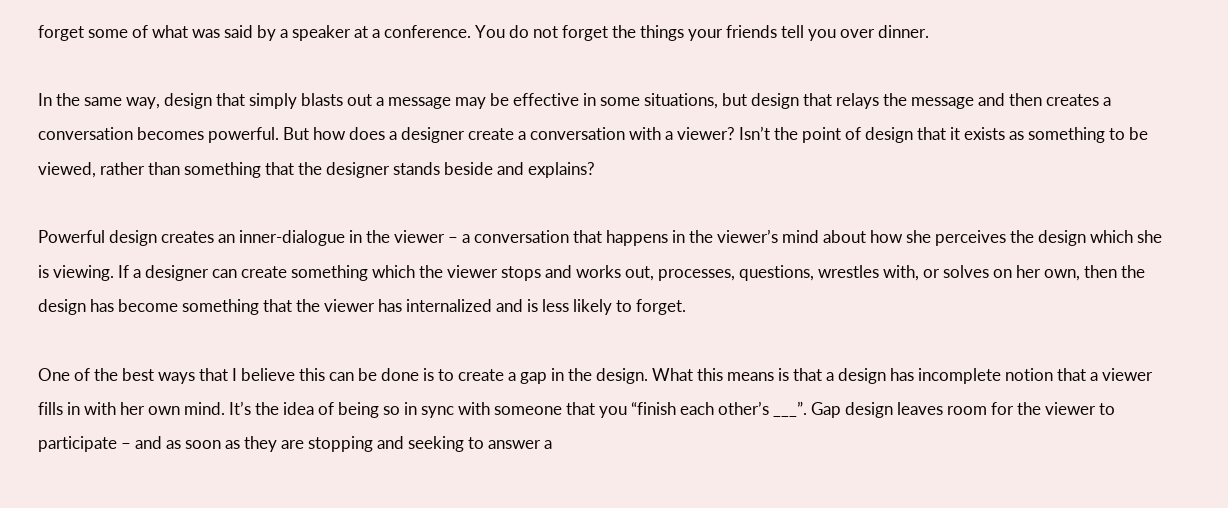forget some of what was said by a speaker at a conference. You do not forget the things your friends tell you over dinner.

In the same way, design that simply blasts out a message may be effective in some situations, but design that relays the message and then creates a conversation becomes powerful. But how does a designer create a conversation with a viewer? Isn’t the point of design that it exists as something to be viewed, rather than something that the designer stands beside and explains?

Powerful design creates an inner-dialogue in the viewer – a conversation that happens in the viewer’s mind about how she perceives the design which she is viewing. If a designer can create something which the viewer stops and works out, processes, questions, wrestles with, or solves on her own, then the design has become something that the viewer has internalized and is less likely to forget.

One of the best ways that I believe this can be done is to create a gap in the design. What this means is that a design has incomplete notion that a viewer fills in with her own mind. It’s the idea of being so in sync with someone that you “finish each other’s ___”. Gap design leaves room for the viewer to participate – and as soon as they are stopping and seeking to answer a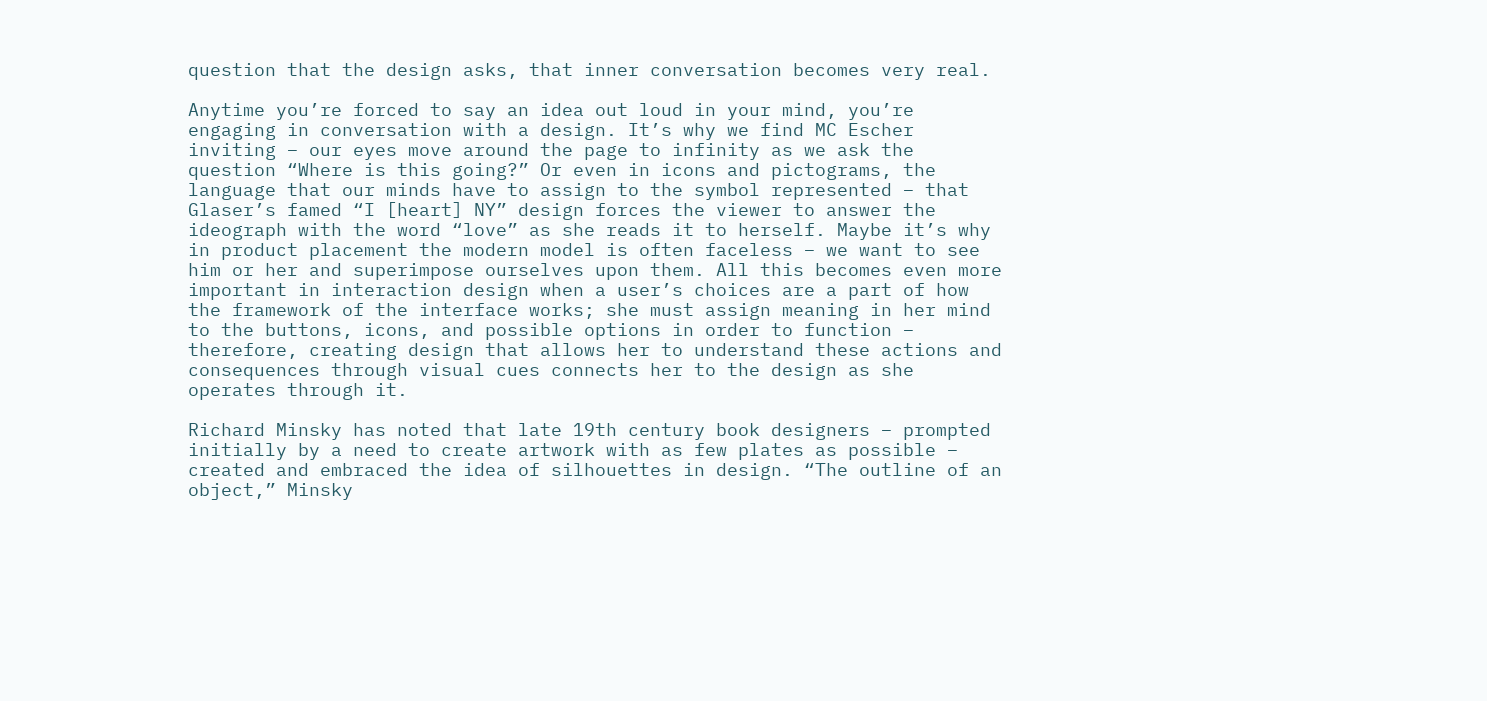question that the design asks, that inner conversation becomes very real.

Anytime you’re forced to say an idea out loud in your mind, you’re engaging in conversation with a design. It’s why we find MC Escher inviting – our eyes move around the page to infinity as we ask the question “Where is this going?” Or even in icons and pictograms, the language that our minds have to assign to the symbol represented – that Glaser’s famed “I [heart] NY” design forces the viewer to answer the ideograph with the word “love” as she reads it to herself. Maybe it’s why in product placement the modern model is often faceless – we want to see him or her and superimpose ourselves upon them. All this becomes even more important in interaction design when a user’s choices are a part of how the framework of the interface works; she must assign meaning in her mind to the buttons, icons, and possible options in order to function – therefore, creating design that allows her to understand these actions and consequences through visual cues connects her to the design as she operates through it.

Richard Minsky has noted that late 19th century book designers – prompted initially by a need to create artwork with as few plates as possible – created and embraced the idea of silhouettes in design. “The outline of an object,” Minsky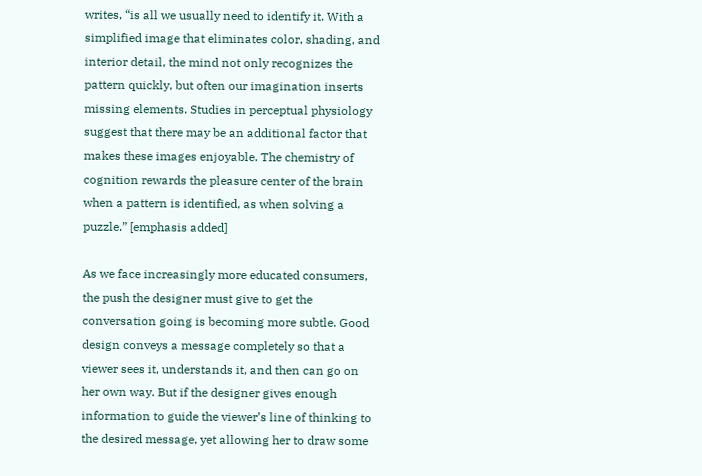writes, “is all we usually need to identify it. With a simplified image that eliminates color, shading, and interior detail, the mind not only recognizes the pattern quickly, but often our imagination inserts missing elements. Studies in perceptual physiology suggest that there may be an additional factor that makes these images enjoyable. The chemistry of cognition rewards the pleasure center of the brain when a pattern is identified, as when solving a puzzle.” [emphasis added]

As we face increasingly more educated consumers, the push the designer must give to get the conversation going is becoming more subtle. Good design conveys a message completely so that a viewer sees it, understands it, and then can go on her own way. But if the designer gives enough information to guide the viewer’s line of thinking to the desired message, yet allowing her to draw some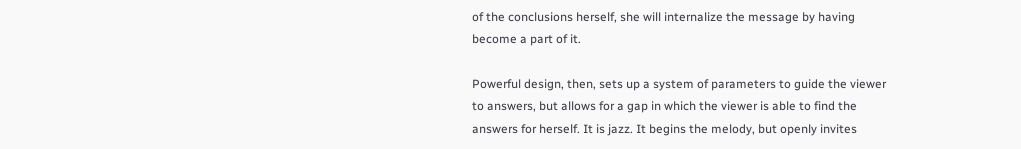of the conclusions herself, she will internalize the message by having become a part of it.

Powerful design, then, sets up a system of parameters to guide the viewer to answers, but allows for a gap in which the viewer is able to find the answers for herself. It is jazz. It begins the melody, but openly invites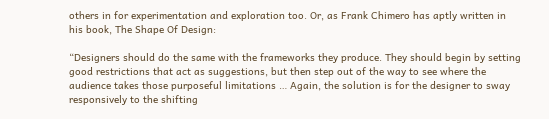others in for experimentation and exploration too. Or, as Frank Chimero has aptly written in his book, The Shape Of Design:

“Designers should do the same with the frameworks they produce. They should begin by setting good restrictions that act as suggestions, but then step out of the way to see where the audience takes those purposeful limitations … Again, the solution is for the designer to sway responsively to the shifting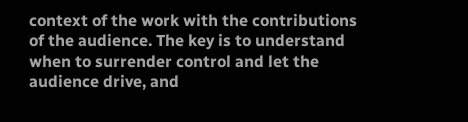context of the work with the contributions of the audience. The key is to understand when to surrender control and let the audience drive, and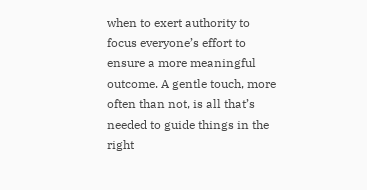when to exert authority to focus everyone’s effort to ensure a more meaningful outcome. A gentle touch, more often than not, is all that’s needed to guide things in the right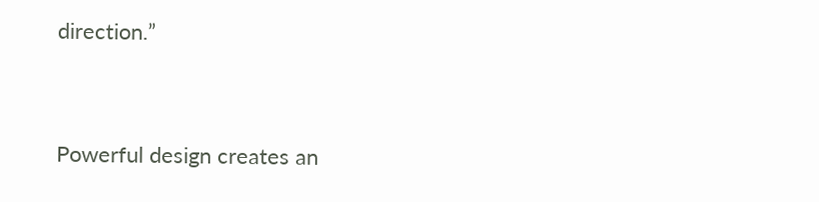direction.”



Powerful design creates an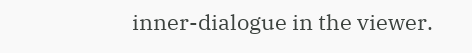inner-dialogue in the viewer.